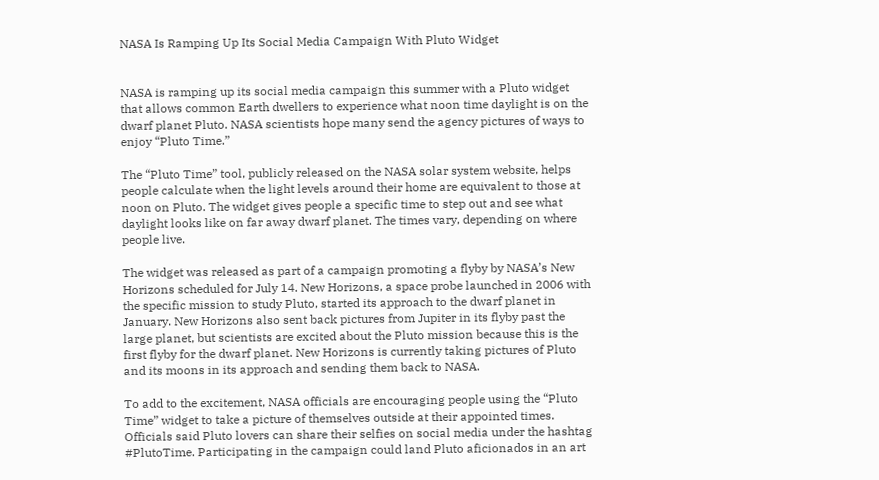NASA Is Ramping Up Its Social Media Campaign With Pluto Widget


NASA is ramping up its social media campaign this summer with a Pluto widget that allows common Earth dwellers to experience what noon time daylight is on the dwarf planet Pluto. NASA scientists hope many send the agency pictures of ways to enjoy “Pluto Time.”

The “Pluto Time” tool, publicly released on the NASA solar system website, helps people calculate when the light levels around their home are equivalent to those at noon on Pluto. The widget gives people a specific time to step out and see what daylight looks like on far away dwarf planet. The times vary, depending on where people live.

The widget was released as part of a campaign promoting a flyby by NASA’s New Horizons scheduled for July 14. New Horizons, a space probe launched in 2006 with the specific mission to study Pluto, started its approach to the dwarf planet in January. New Horizons also sent back pictures from Jupiter in its flyby past the large planet, but scientists are excited about the Pluto mission because this is the first flyby for the dwarf planet. New Horizons is currently taking pictures of Pluto and its moons in its approach and sending them back to NASA.

To add to the excitement, NASA officials are encouraging people using the “Pluto Time” widget to take a picture of themselves outside at their appointed times. Officials said Pluto lovers can share their selfies on social media under the hashtag #PlutoTime. Participating in the campaign could land Pluto aficionados in an art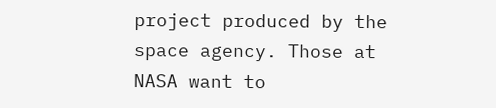project produced by the space agency. Those at NASA want to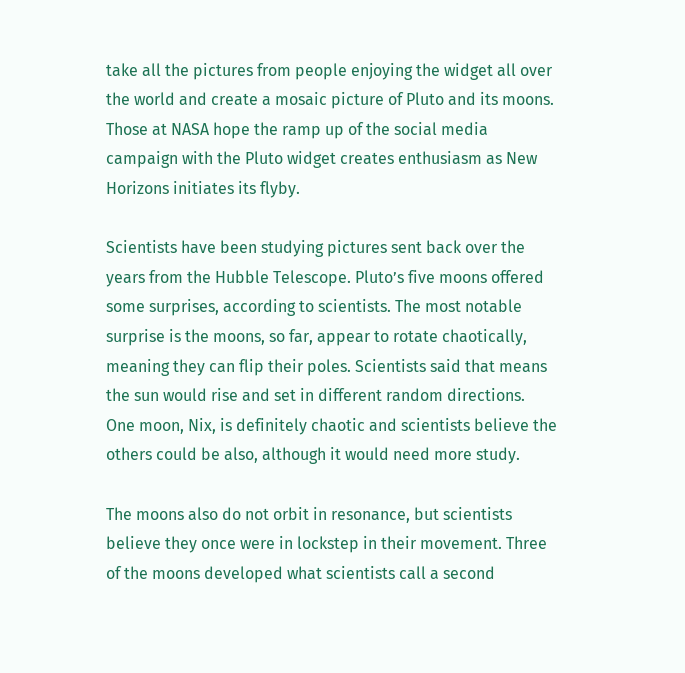take all the pictures from people enjoying the widget all over the world and create a mosaic picture of Pluto and its moons. Those at NASA hope the ramp up of the social media campaign with the Pluto widget creates enthusiasm as New Horizons initiates its flyby.

Scientists have been studying pictures sent back over the years from the Hubble Telescope. Pluto’s five moons offered some surprises, according to scientists. The most notable surprise is the moons, so far, appear to rotate chaotically, meaning they can flip their poles. Scientists said that means the sun would rise and set in different random directions. One moon, Nix, is definitely chaotic and scientists believe the others could be also, although it would need more study.

The moons also do not orbit in resonance, but scientists believe they once were in lockstep in their movement. Three of the moons developed what scientists call a second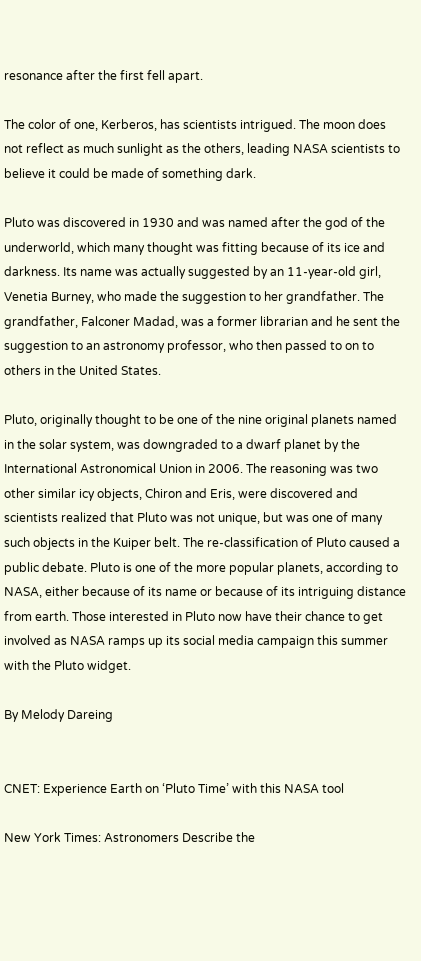resonance after the first fell apart.

The color of one, Kerberos, has scientists intrigued. The moon does not reflect as much sunlight as the others, leading NASA scientists to believe it could be made of something dark.

Pluto was discovered in 1930 and was named after the god of the underworld, which many thought was fitting because of its ice and darkness. Its name was actually suggested by an 11-year-old girl, Venetia Burney, who made the suggestion to her grandfather. The grandfather, Falconer Madad, was a former librarian and he sent the suggestion to an astronomy professor, who then passed to on to others in the United States.

Pluto, originally thought to be one of the nine original planets named in the solar system, was downgraded to a dwarf planet by the International Astronomical Union in 2006. The reasoning was two other similar icy objects, Chiron and Eris, were discovered and scientists realized that Pluto was not unique, but was one of many such objects in the Kuiper belt. The re-classification of Pluto caused a public debate. Pluto is one of the more popular planets, according to NASA, either because of its name or because of its intriguing distance from earth. Those interested in Pluto now have their chance to get involved as NASA ramps up its social media campaign this summer with the Pluto widget.

By Melody Dareing


CNET: Experience Earth on ‘Pluto Time’ with this NASA tool

New York Times: Astronomers Describe the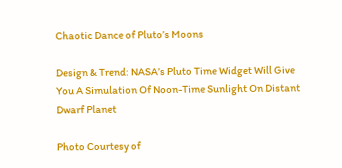Chaotic Dance of Pluto’s Moons

Design & Trend: NASA’s Pluto Time Widget Will Give You A Simulation Of Noon-Time Sunlight On Distant Dwarf Planet

Photo Courtesy of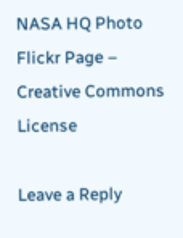NASA HQ Photo Flickr Page – Creative Commons License

Leave a Reply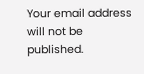Your email address will not be published.